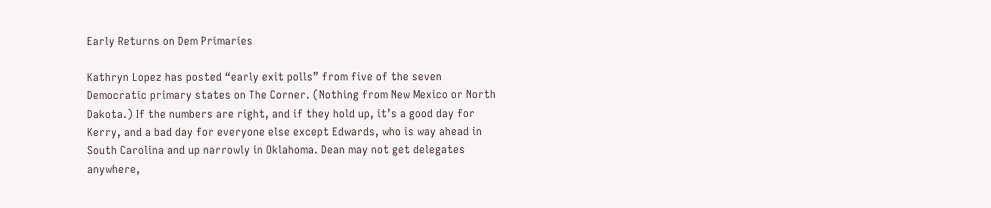Early Returns on Dem Primaries

Kathryn Lopez has posted “early exit polls” from five of the seven Democratic primary states on The Corner. (Nothing from New Mexico or North Dakota.) If the numbers are right, and if they hold up, it’s a good day for Kerry, and a bad day for everyone else except Edwards, who is way ahead in South Carolina and up narrowly in Oklahoma. Dean may not get delegates anywhere,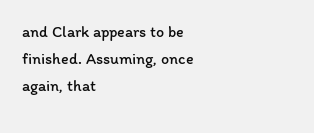and Clark appears to be finished. Assuming, once again, that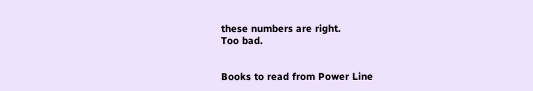these numbers are right.
Too bad.


Books to read from Power Line